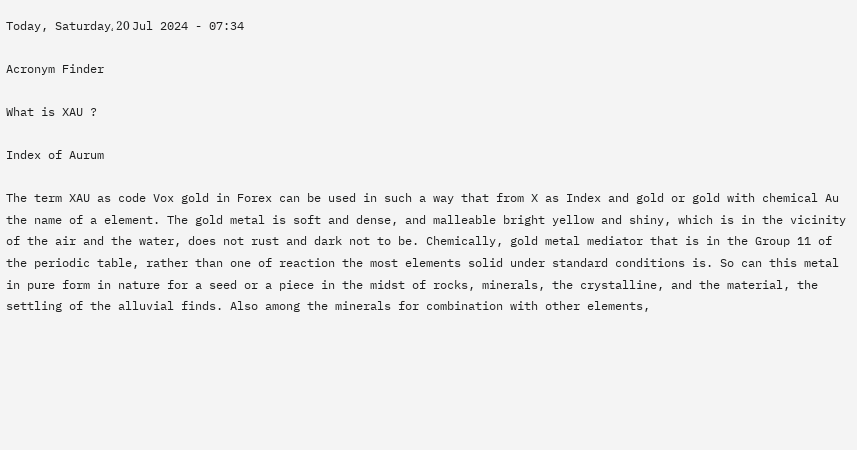Today, Saturday، 20 Jul 2024 - 07:34

Acronym Finder

What is XAU ?

Index of Aurum

The term XAU as code Vox gold in Forex can be used in such a way that from X as Index and gold or gold with chemical Au the name of a element. The gold metal is soft and dense, and malleable bright yellow and shiny, which is in the vicinity of the air and the water, does not rust and dark not to be. Chemically, gold metal mediator that is in the Group 11 of the periodic table, rather than one of reaction the most elements solid under standard conditions is. So can this metal in pure form in nature for a seed or a piece in the midst of rocks, minerals, the crystalline, and the material, the settling of the alluvial finds. Also among the minerals for combination with other elements,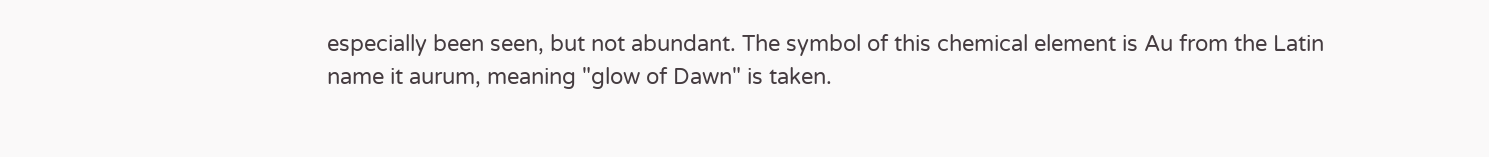especially been seen, but not abundant. The symbol of this chemical element is Au from the Latin name it aurum, meaning "glow of Dawn" is taken.